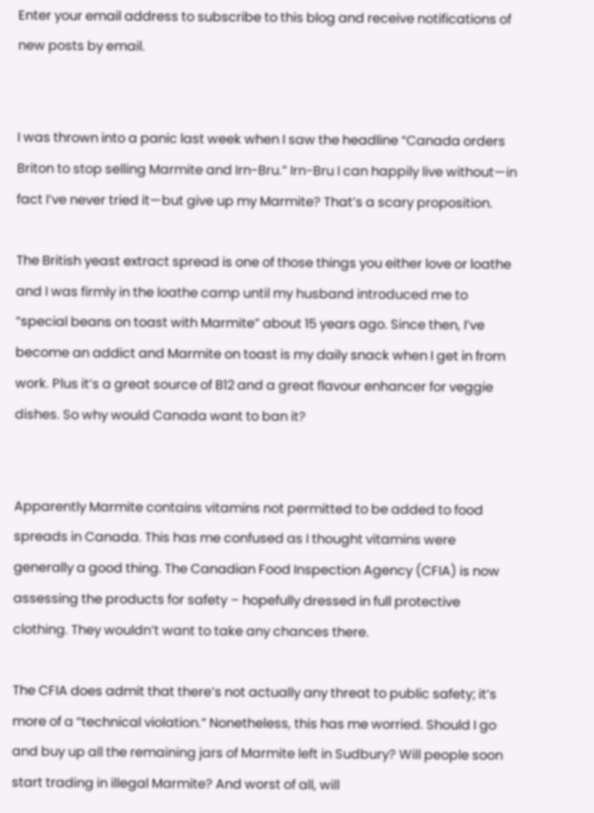Enter your email address to subscribe to this blog and receive notifications of new posts by email.


I was thrown into a panic last week when I saw the headline “Canada orders Briton to stop selling Marmite and Irn-Bru.” Irn-Bru I can happily live without—in fact I’ve never tried it—but give up my Marmite? That’s a scary proposition.

The British yeast extract spread is one of those things you either love or loathe and I was firmly in the loathe camp until my husband introduced me to “special beans on toast with Marmite” about 15 years ago. Since then, I’ve become an addict and Marmite on toast is my daily snack when I get in from work. Plus it’s a great source of B12 and a great flavour enhancer for veggie dishes. So why would Canada want to ban it?


Apparently Marmite contains vitamins not permitted to be added to food spreads in Canada. This has me confused as I thought vitamins were generally a good thing. The Canadian Food Inspection Agency (CFIA) is now assessing the products for safety – hopefully dressed in full protective clothing. They wouldn’t want to take any chances there.

The CFIA does admit that there’s not actually any threat to public safety; it’s more of a “technical violation.” Nonetheless, this has me worried. Should I go and buy up all the remaining jars of Marmite left in Sudbury? Will people soon start trading in illegal Marmite? And worst of all, will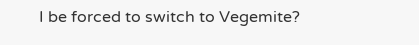I be forced to switch to Vegemite?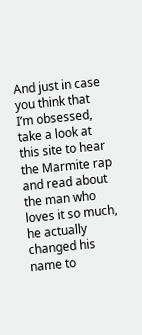And just in case you think that I’m obsessed, take a look at this site to hear the Marmite rap and read about the man who loves it so much, he actually changed his name to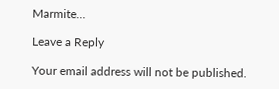Marmite…

Leave a Reply

Your email address will not be published.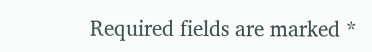Required fields are marked *